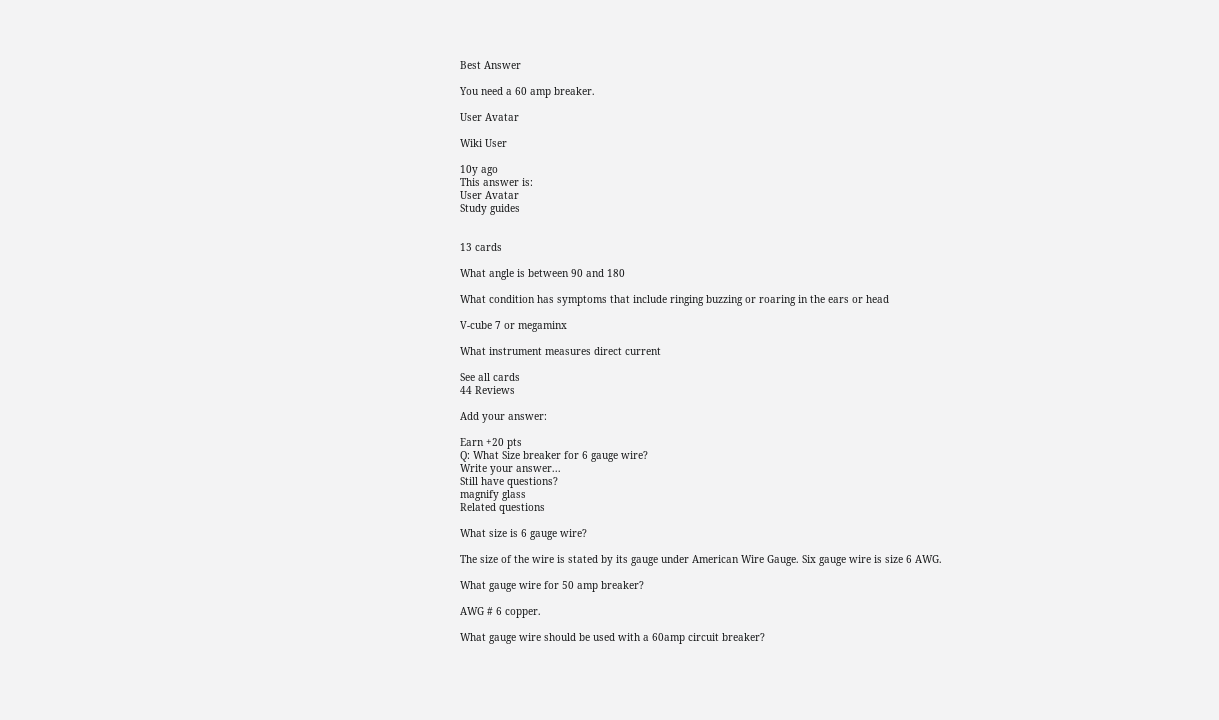Best Answer

You need a 60 amp breaker.

User Avatar

Wiki User

10y ago
This answer is:
User Avatar
Study guides


13 cards

What angle is between 90 and 180

What condition has symptoms that include ringing buzzing or roaring in the ears or head

V-cube 7 or megaminx

What instrument measures direct current

See all cards
44 Reviews

Add your answer:

Earn +20 pts
Q: What Size breaker for 6 gauge wire?
Write your answer...
Still have questions?
magnify glass
Related questions

What size is 6 gauge wire?

The size of the wire is stated by its gauge under American Wire Gauge. Six gauge wire is size 6 AWG.

What gauge wire for 50 amp breaker?

AWG # 6 copper.

What gauge wire should be used with a 60amp circuit breaker?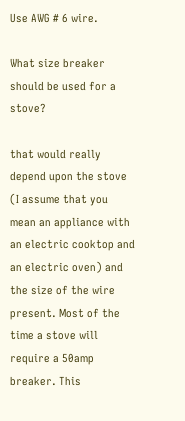Use AWG # 6 wire.

What size breaker should be used for a stove?

that would really depend upon the stove (I assume that you mean an appliance with an electric cooktop and an electric oven) and the size of the wire present. Most of the time a stove will require a 50amp breaker. This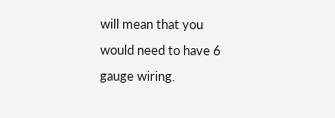will mean that you would need to have 6 gauge wiring.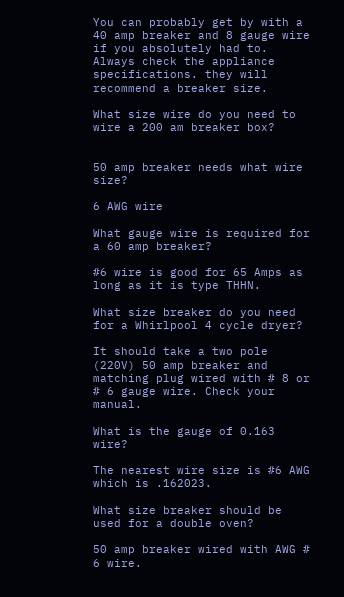You can probably get by with a 40 amp breaker and 8 gauge wire if you absolutely had to. Always check the appliance specifications. they will recommend a breaker size.

What size wire do you need to wire a 200 am breaker box?


50 amp breaker needs what wire size?

6 AWG wire

What gauge wire is required for a 60 amp breaker?

#6 wire is good for 65 Amps as long as it is type THHN.

What size breaker do you need for a Whirlpool 4 cycle dryer?

It should take a two pole (220V) 50 amp breaker and matching plug wired with # 8 or # 6 gauge wire. Check your manual.

What is the gauge of 0.163 wire?

The nearest wire size is #6 AWG which is .162023.

What size breaker should be used for a double oven?

50 amp breaker wired with AWG # 6 wire.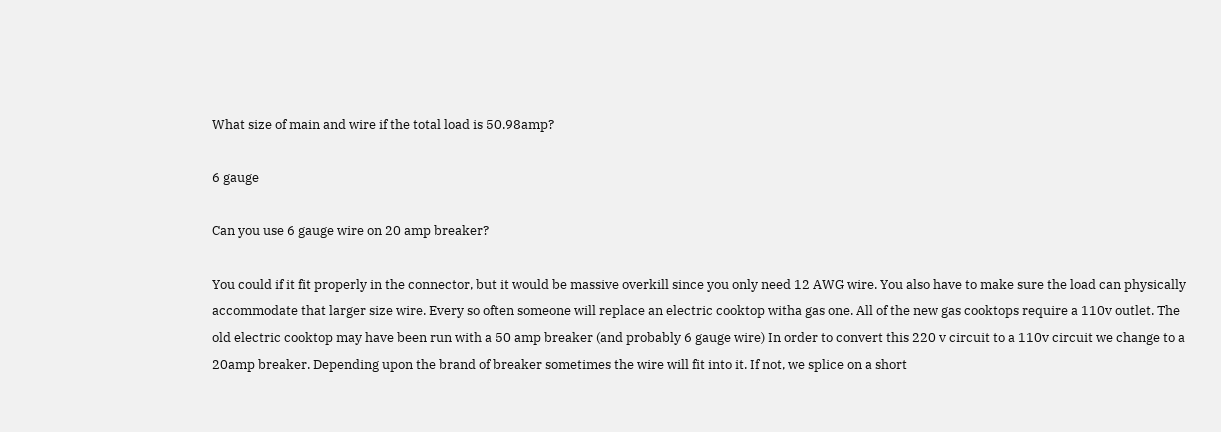What size of main and wire if the total load is 50.98amp?

6 gauge

Can you use 6 gauge wire on 20 amp breaker?

You could if it fit properly in the connector, but it would be massive overkill since you only need 12 AWG wire. You also have to make sure the load can physically accommodate that larger size wire. Every so often someone will replace an electric cooktop witha gas one. All of the new gas cooktops require a 110v outlet. The old electric cooktop may have been run with a 50 amp breaker (and probably 6 gauge wire) In order to convert this 220 v circuit to a 110v circuit we change to a 20amp breaker. Depending upon the brand of breaker sometimes the wire will fit into it. If not, we splice on a short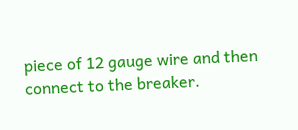piece of 12 gauge wire and then connect to the breaker.